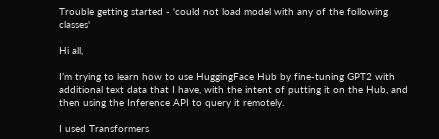Trouble getting started - 'could not load model with any of the following classes'

Hi all,

I’m trying to learn how to use HuggingFace Hub by fine-tuning GPT2 with additional text data that I have, with the intent of putting it on the Hub, and then using the Inference API to query it remotely.

I used Transformers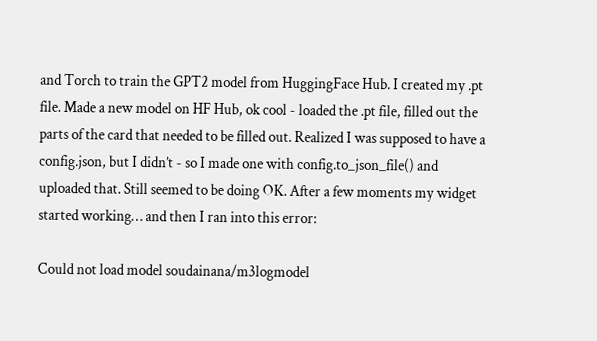and Torch to train the GPT2 model from HuggingFace Hub. I created my .pt file. Made a new model on HF Hub, ok cool - loaded the .pt file, filled out the parts of the card that needed to be filled out. Realized I was supposed to have a config.json, but I didn’t - so I made one with config.to_json_file() and uploaded that. Still seemed to be doing OK. After a few moments my widget started working… and then I ran into this error:

Could not load model soudainana/m3logmodel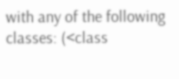with any of the following classes: (<class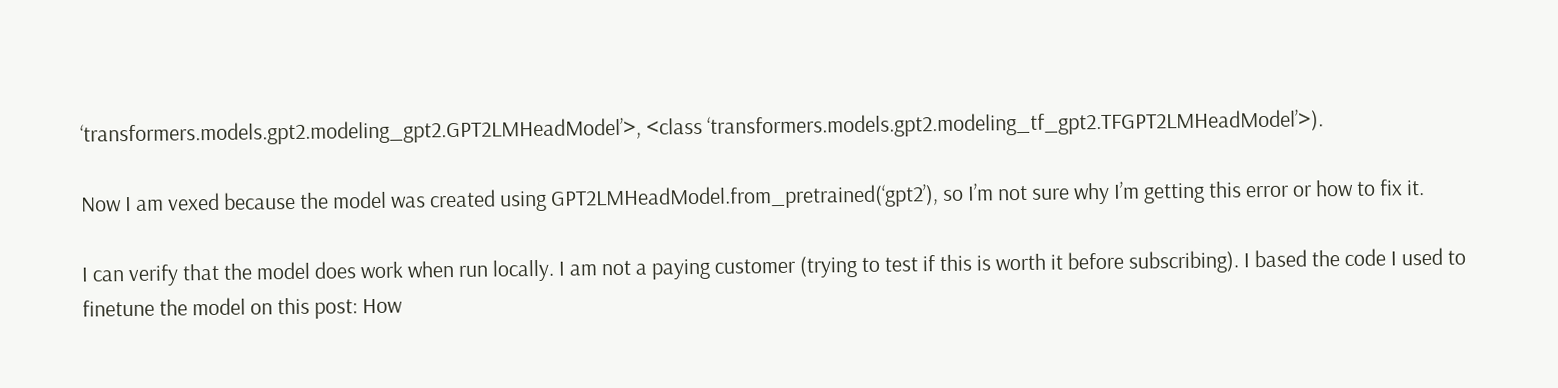‘transformers.models.gpt2.modeling_gpt2.GPT2LMHeadModel’>, <class ‘transformers.models.gpt2.modeling_tf_gpt2.TFGPT2LMHeadModel’>).

Now I am vexed because the model was created using GPT2LMHeadModel.from_pretrained(‘gpt2’), so I’m not sure why I’m getting this error or how to fix it.

I can verify that the model does work when run locally. I am not a paying customer (trying to test if this is worth it before subscribing). I based the code I used to finetune the model on this post: How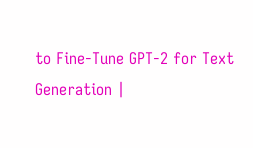to Fine-Tune GPT-2 for Text Generation |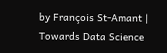by François St-Amant | Towards Data Science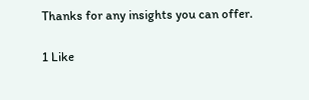Thanks for any insights you can offer.

1 Like